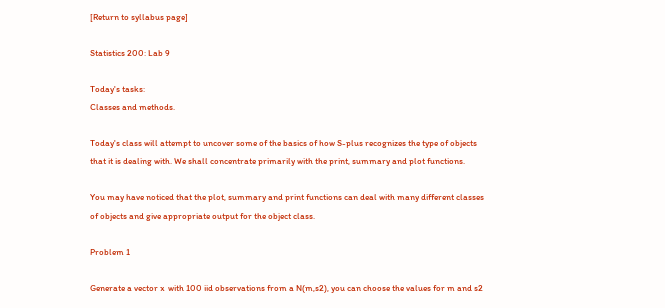[Return to syllabus page]

Statistics 200: Lab 9

Today's tasks:
Classes and methods.

Today's class will attempt to uncover some of the basics of how S-plus recognizes the type of objects that it is dealing with. We shall concentrate primarily with the print, summary and plot functions.

You may have noticed that the plot, summary and print functions can deal with many different classes of objects and give appropriate output for the object class.

Problem 1

Generate a vector x  with 100 iid observations from a N(m,s2), you can choose the values for m and s2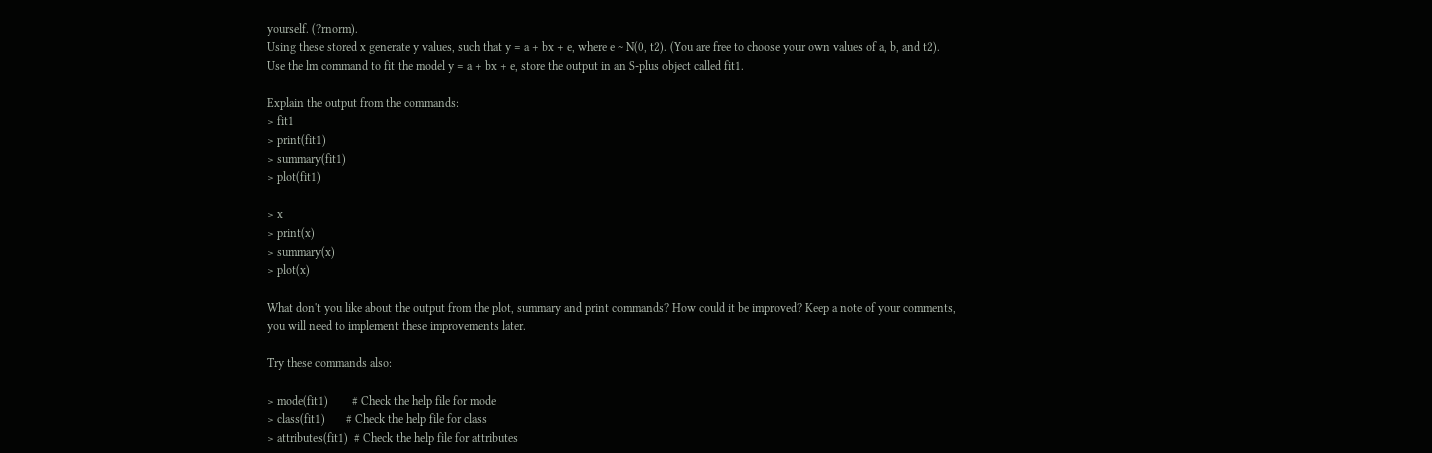yourself. (?rnorm).
Using these stored x generate y values, such that y = a + bx + e, where e ~ N(0, t2). (You are free to choose your own values of a, b, and t2).
Use the lm command to fit the model y = a + bx + e, store the output in an S-plus object called fit1.

Explain the output from the commands:
> fit1
> print(fit1)
> summary(fit1)
> plot(fit1)

> x
> print(x)
> summary(x)
> plot(x)

What don't you like about the output from the plot, summary and print commands? How could it be improved? Keep a note of your comments, you will need to implement these improvements later.

Try these commands also:

> mode(fit1)        # Check the help file for mode
> class(fit1)       # Check the help file for class
> attributes(fit1)  # Check the help file for attributes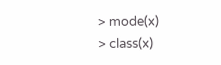> mode(x)
> class(x)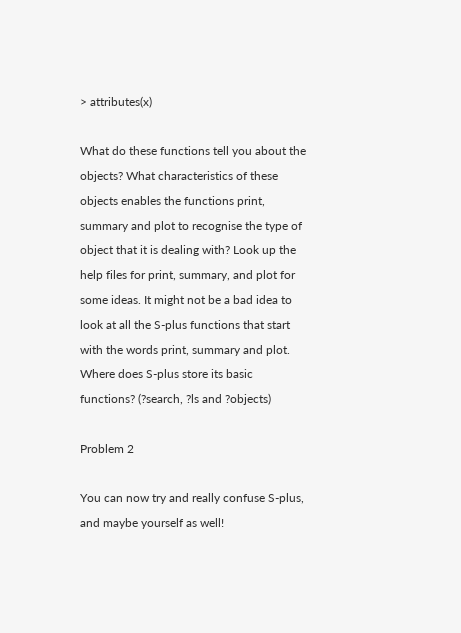> attributes(x)

What do these functions tell you about the objects? What characteristics of these objects enables the functions print, summary and plot to recognise the type of object that it is dealing with? Look up the help files for print, summary, and plot for some ideas. It might not be a bad idea to look at all the S-plus functions that start with the words print, summary and plot. Where does S-plus store its basic functions? (?search, ?ls and ?objects)

Problem 2

You can now try and really confuse S-plus, and maybe yourself as well!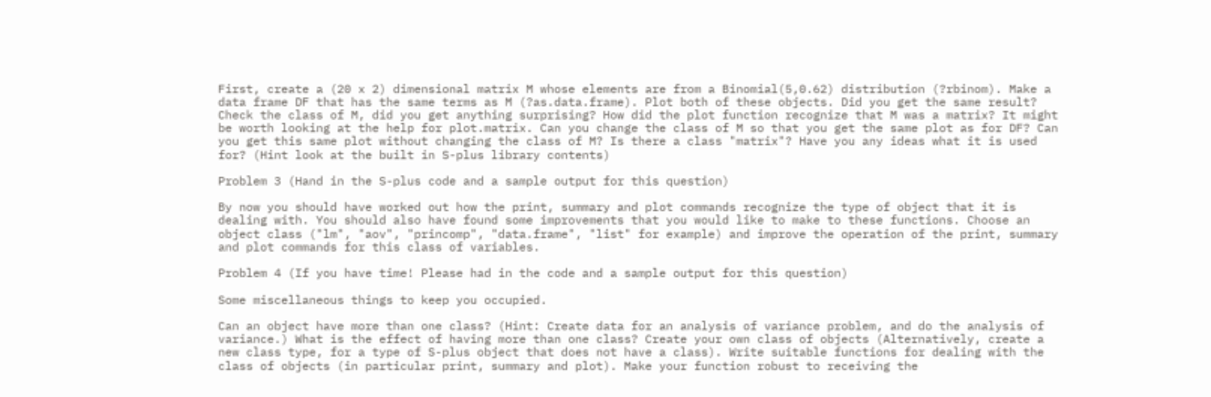First, create a (20 x 2) dimensional matrix M whose elements are from a Binomial(5,0.62) distribution (?rbinom). Make a data frame DF that has the same terms as M (?as.data.frame). Plot both of these objects. Did you get the same result? Check the class of M, did you get anything surprising? How did the plot function recognize that M was a matrix? It might be worth looking at the help for plot.matrix. Can you change the class of M so that you get the same plot as for DF? Can you get this same plot without changing the class of M? Is there a class "matrix"? Have you any ideas what it is used for? (Hint look at the built in S-plus library contents)

Problem 3 (Hand in the S-plus code and a sample output for this question)

By now you should have worked out how the print, summary and plot commands recognize the type of object that it is dealing with. You should also have found some improvements that you would like to make to these functions. Choose an object class ("lm", "aov", "princomp", "data.frame", "list" for example) and improve the operation of the print, summary and plot commands for this class of variables.

Problem 4 (If you have time! Please had in the code and a sample output for this question)

Some miscellaneous things to keep you occupied.

Can an object have more than one class? (Hint: Create data for an analysis of variance problem, and do the analysis of variance.) What is the effect of having more than one class? Create your own class of objects (Alternatively, create a new class type, for a type of S-plus object that does not have a class). Write suitable functions for dealing with the class of objects (in particular print, summary and plot). Make your function robust to receiving the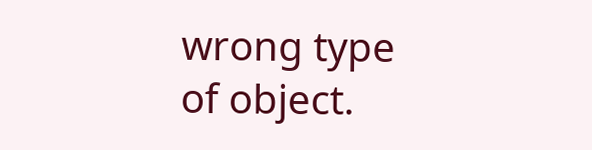wrong type of object.